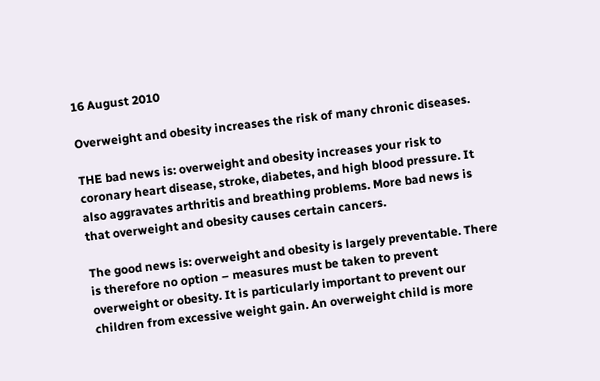16 August 2010

Overweight and obesity increases the risk of many chronic diseases.

THE bad news is: overweight and obesity increases your risk to coronary heart disease, stroke, diabetes, and high blood pressure. It also aggravates arthritis and breathing problems. More bad news is that overweight and obesity causes certain cancers.

The good news is: overweight and obesity is largely preventable. There is therefore no option – measures must be taken to prevent overweight or obesity. It is particularly important to prevent our children from excessive weight gain. An overweight child is more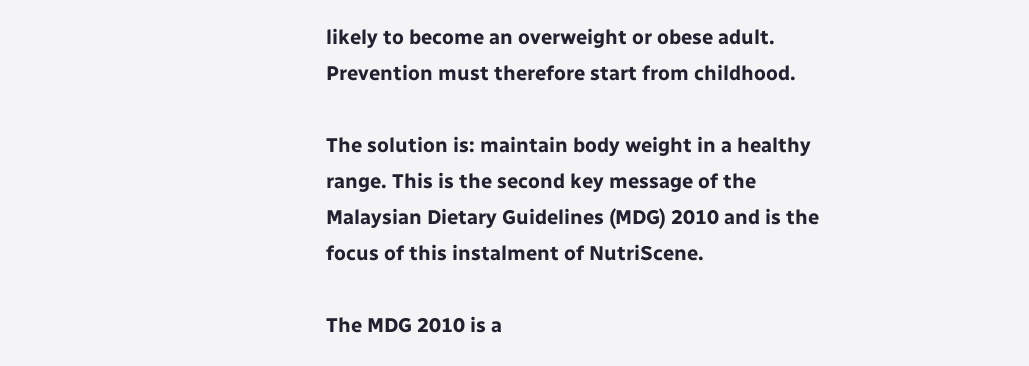likely to become an overweight or obese adult. Prevention must therefore start from childhood.

The solution is: maintain body weight in a healthy range. This is the second key message of the Malaysian Dietary Guidelines (MDG) 2010 and is the focus of this instalment of NutriScene.

The MDG 2010 is a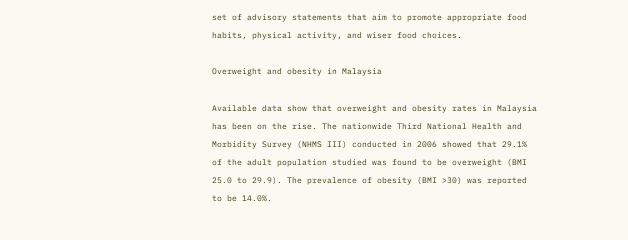set of advisory statements that aim to promote appropriate food habits, physical activity, and wiser food choices.

Overweight and obesity in Malaysia

Available data show that overweight and obesity rates in Malaysia has been on the rise. The nationwide Third National Health and Morbidity Survey (NHMS III) conducted in 2006 showed that 29.1% of the adult population studied was found to be overweight (BMI 25.0 to 29.9). The prevalence of obesity (BMI >30) was reported to be 14.0%.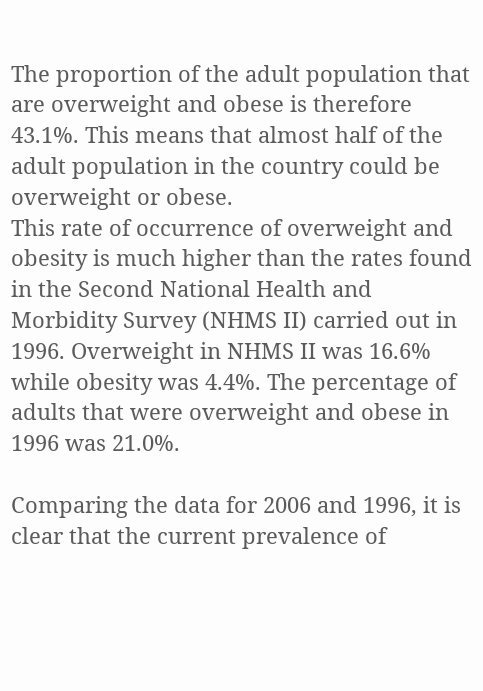The proportion of the adult population that are overweight and obese is therefore 43.1%. This means that almost half of the adult population in the country could be overweight or obese.
This rate of occurrence of overweight and obesity is much higher than the rates found in the Second National Health and Morbidity Survey (NHMS II) carried out in 1996. Overweight in NHMS II was 16.6% while obesity was 4.4%. The percentage of adults that were overweight and obese in 1996 was 21.0%.

Comparing the data for 2006 and 1996, it is clear that the current prevalence of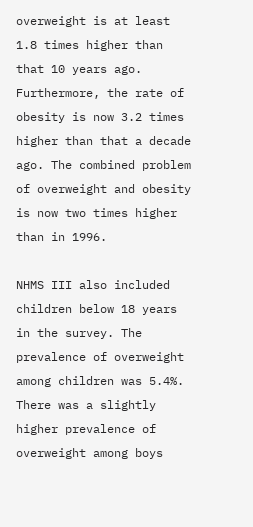overweight is at least 1.8 times higher than that 10 years ago. Furthermore, the rate of obesity is now 3.2 times higher than that a decade ago. The combined problem of overweight and obesity is now two times higher than in 1996.

NHMS III also included children below 18 years in the survey. The prevalence of overweight among children was 5.4%. There was a slightly higher prevalence of overweight among boys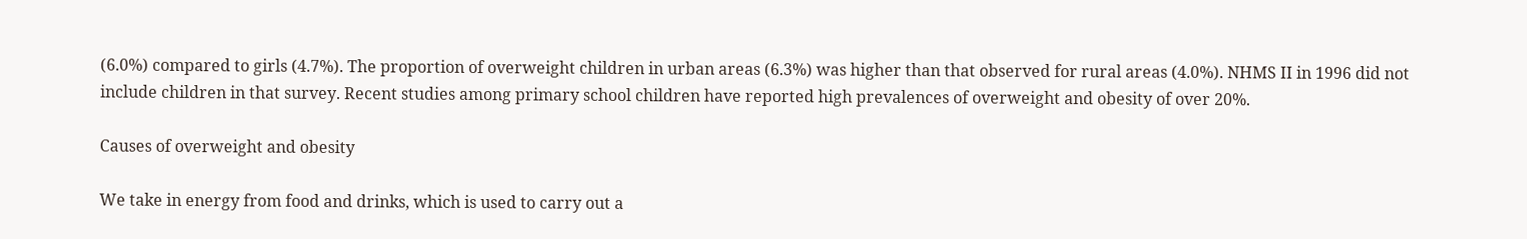(6.0%) compared to girls (4.7%). The proportion of overweight children in urban areas (6.3%) was higher than that observed for rural areas (4.0%). NHMS II in 1996 did not include children in that survey. Recent studies among primary school children have reported high prevalences of overweight and obesity of over 20%.

Causes of overweight and obesity

We take in energy from food and drinks, which is used to carry out a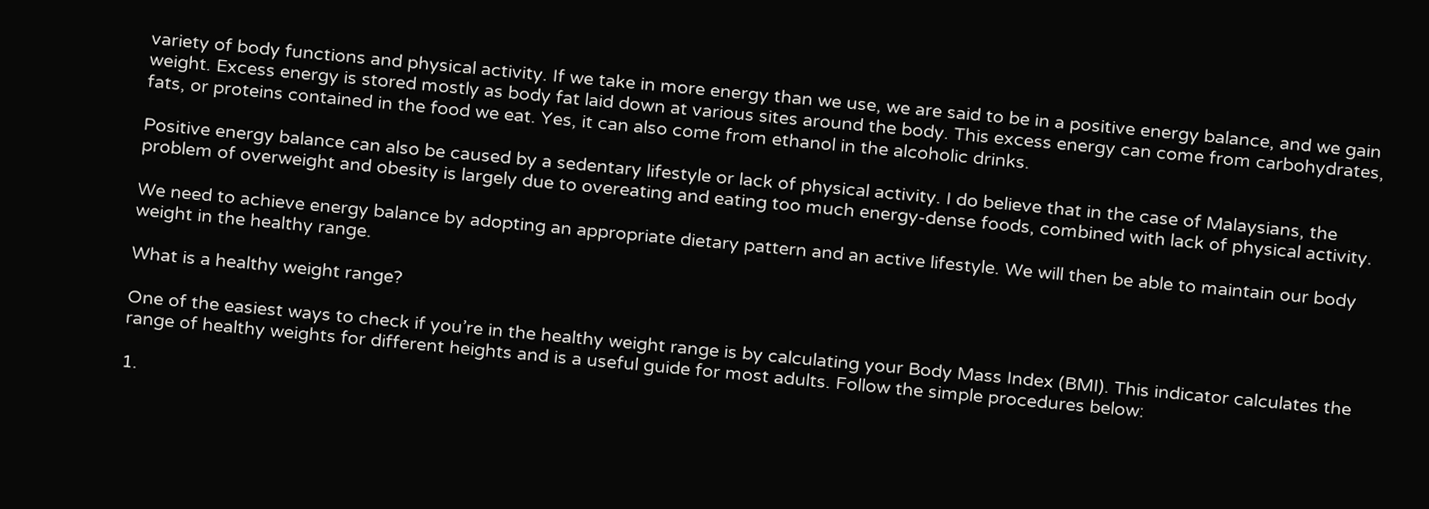variety of body functions and physical activity. If we take in more energy than we use, we are said to be in a positive energy balance, and we gain weight. Excess energy is stored mostly as body fat laid down at various sites around the body. This excess energy can come from carbohydrates, fats, or proteins contained in the food we eat. Yes, it can also come from ethanol in the alcoholic drinks.

Positive energy balance can also be caused by a sedentary lifestyle or lack of physical activity. I do believe that in the case of Malaysians, the problem of overweight and obesity is largely due to overeating and eating too much energy-dense foods, combined with lack of physical activity.

We need to achieve energy balance by adopting an appropriate dietary pattern and an active lifestyle. We will then be able to maintain our body weight in the healthy range.

What is a healthy weight range?

One of the easiest ways to check if you’re in the healthy weight range is by calculating your Body Mass Index (BMI). This indicator calculates the range of healthy weights for different heights and is a useful guide for most adults. Follow the simple procedures below:

1.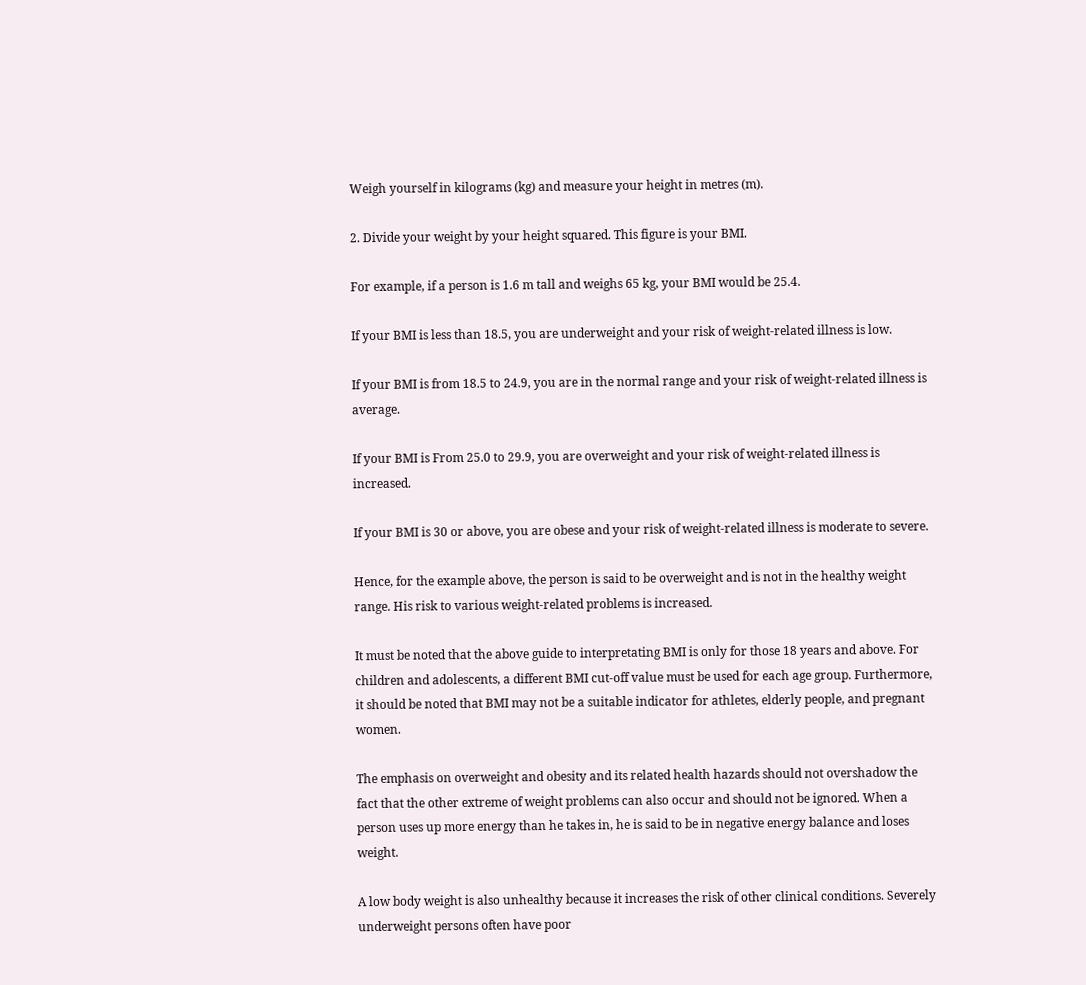Weigh yourself in kilograms (kg) and measure your height in metres (m).

2. Divide your weight by your height squared. This figure is your BMI.

For example, if a person is 1.6 m tall and weighs 65 kg, your BMI would be 25.4.

If your BMI is less than 18.5, you are underweight and your risk of weight-related illness is low.

If your BMI is from 18.5 to 24.9, you are in the normal range and your risk of weight-related illness is average.

If your BMI is From 25.0 to 29.9, you are overweight and your risk of weight-related illness is increased.

If your BMI is 30 or above, you are obese and your risk of weight-related illness is moderate to severe.

Hence, for the example above, the person is said to be overweight and is not in the healthy weight range. His risk to various weight-related problems is increased.

It must be noted that the above guide to interpretating BMI is only for those 18 years and above. For children and adolescents, a different BMI cut-off value must be used for each age group. Furthermore, it should be noted that BMI may not be a suitable indicator for athletes, elderly people, and pregnant women.

The emphasis on overweight and obesity and its related health hazards should not overshadow the fact that the other extreme of weight problems can also occur and should not be ignored. When a person uses up more energy than he takes in, he is said to be in negative energy balance and loses weight.

A low body weight is also unhealthy because it increases the risk of other clinical conditions. Severely underweight persons often have poor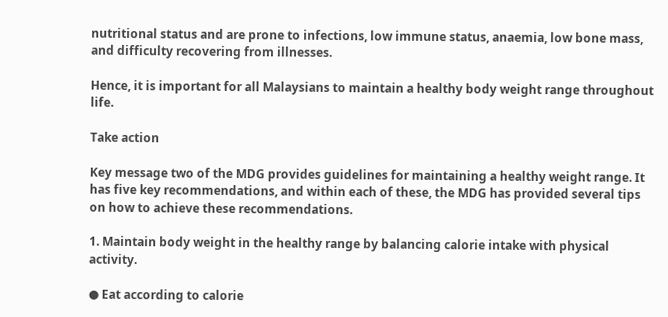nutritional status and are prone to infections, low immune status, anaemia, low bone mass, and difficulty recovering from illnesses.

Hence, it is important for all Malaysians to maintain a healthy body weight range throughout life.

Take action

Key message two of the MDG provides guidelines for maintaining a healthy weight range. It has five key recommendations, and within each of these, the MDG has provided several tips on how to achieve these recommendations.

1. Maintain body weight in the healthy range by balancing calorie intake with physical activity.

● Eat according to calorie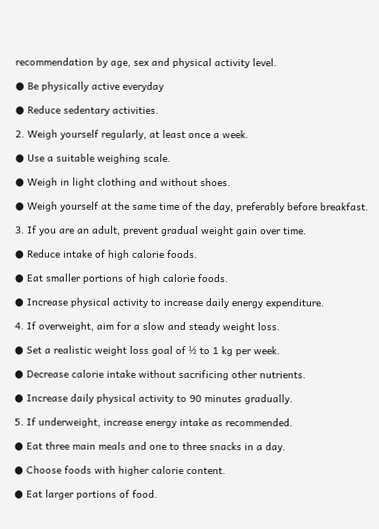recommendation by age, sex and physical activity level.

● Be physically active everyday

● Reduce sedentary activities.

2. Weigh yourself regularly, at least once a week.

● Use a suitable weighing scale.

● Weigh in light clothing and without shoes.

● Weigh yourself at the same time of the day, preferably before breakfast.

3. If you are an adult, prevent gradual weight gain over time.

● Reduce intake of high calorie foods.

● Eat smaller portions of high calorie foods.

● Increase physical activity to increase daily energy expenditure.

4. If overweight, aim for a slow and steady weight loss.

● Set a realistic weight loss goal of ½ to 1 kg per week.

● Decrease calorie intake without sacrificing other nutrients.

● Increase daily physical activity to 90 minutes gradually.

5. If underweight, increase energy intake as recommended.

● Eat three main meals and one to three snacks in a day.

● Choose foods with higher calorie content.

● Eat larger portions of food.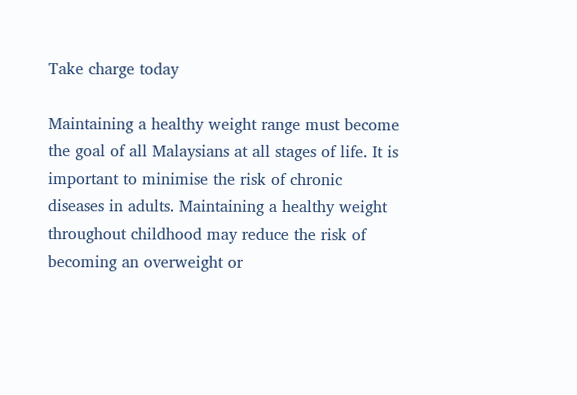Take charge today

Maintaining a healthy weight range must become the goal of all Malaysians at all stages of life. It is important to minimise the risk of chronic diseases in adults. Maintaining a healthy weight throughout childhood may reduce the risk of becoming an overweight or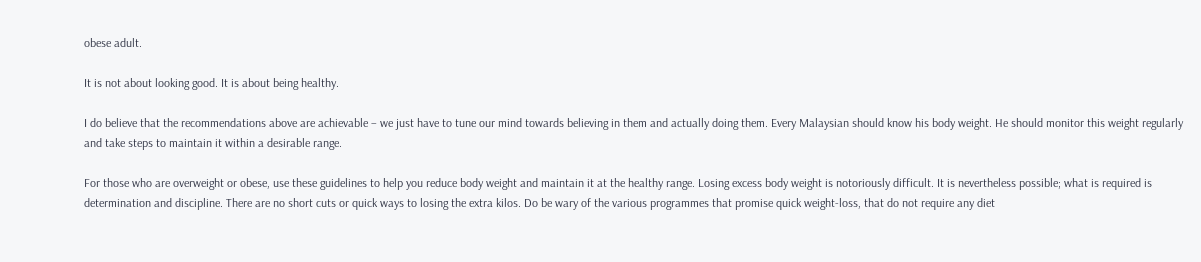obese adult.

It is not about looking good. It is about being healthy.

I do believe that the recommendations above are achievable – we just have to tune our mind towards believing in them and actually doing them. Every Malaysian should know his body weight. He should monitor this weight regularly and take steps to maintain it within a desirable range.

For those who are overweight or obese, use these guidelines to help you reduce body weight and maintain it at the healthy range. Losing excess body weight is notoriously difficult. It is nevertheless possible; what is required is determination and discipline. There are no short cuts or quick ways to losing the extra kilos. Do be wary of the various programmes that promise quick weight-loss, that do not require any diet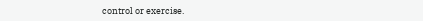control or exercise.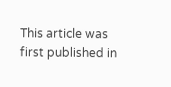This article was first published in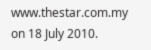www.thestar.com.my on 18 July 2010.